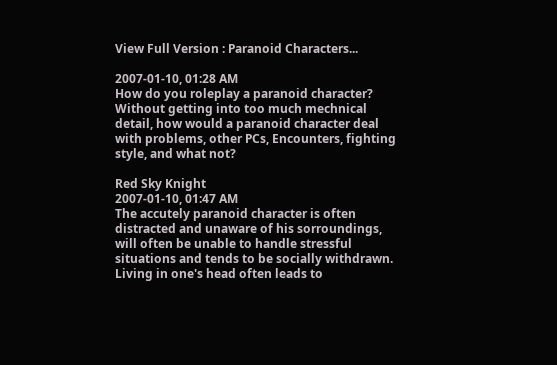View Full Version : Paranoid Characters...

2007-01-10, 01:28 AM
How do you roleplay a paranoid character? Without getting into too much mechnical detail, how would a paranoid character deal with problems, other PCs, Encounters, fighting style, and what not?

Red Sky Knight
2007-01-10, 01:47 AM
The accutely paranoid character is often distracted and unaware of his sorroundings, will often be unable to handle stressful situations and tends to be socially withdrawn. Living in one's head often leads to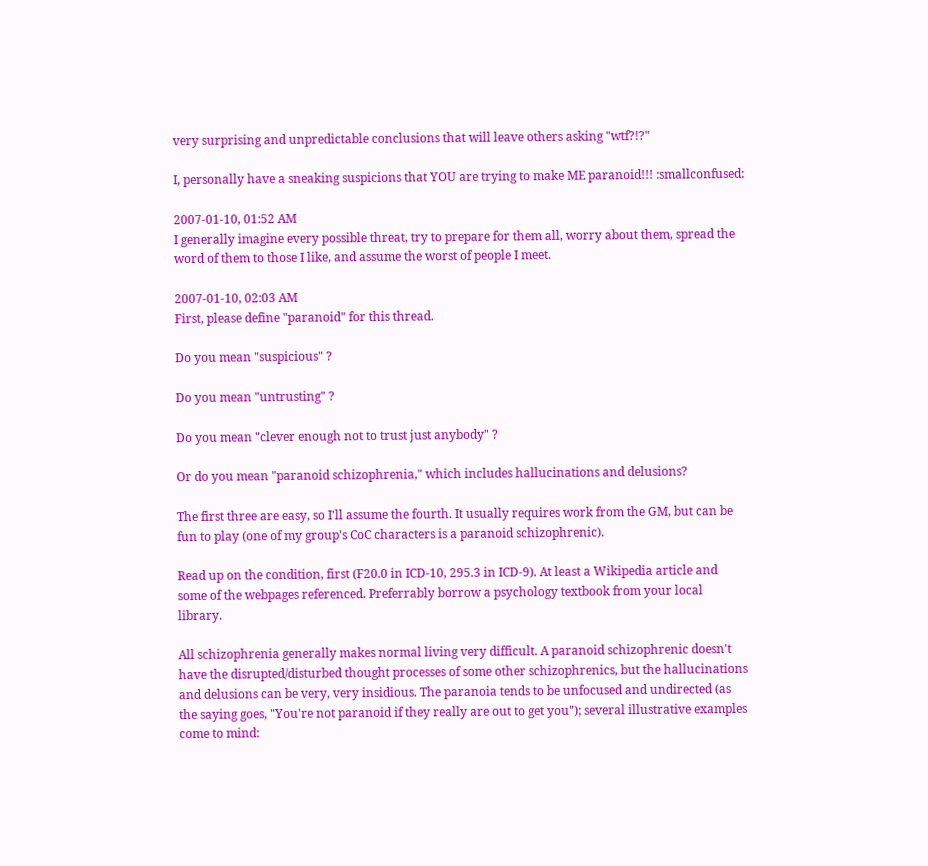very surprising and unpredictable conclusions that will leave others asking "wtf?!?"

I, personally have a sneaking suspicions that YOU are trying to make ME paranoid!!! :smallconfused:

2007-01-10, 01:52 AM
I generally imagine every possible threat, try to prepare for them all, worry about them, spread the word of them to those I like, and assume the worst of people I meet.

2007-01-10, 02:03 AM
First, please define "paranoid" for this thread.

Do you mean "suspicious" ?

Do you mean "untrusting" ?

Do you mean "clever enough not to trust just anybody" ?

Or do you mean "paranoid schizophrenia," which includes hallucinations and delusions?

The first three are easy, so I'll assume the fourth. It usually requires work from the GM, but can be fun to play (one of my group's CoC characters is a paranoid schizophrenic).

Read up on the condition, first (F20.0 in ICD-10, 295.3 in ICD-9). At least a Wikipedia article and some of the webpages referenced. Preferrably borrow a psychology textbook from your local library.

All schizophrenia generally makes normal living very difficult. A paranoid schizophrenic doesn't have the disrupted/disturbed thought processes of some other schizophrenics, but the hallucinations and delusions can be very, very insidious. The paranoia tends to be unfocused and undirected (as the saying goes, "You're not paranoid if they really are out to get you"); several illustrative examples come to mind: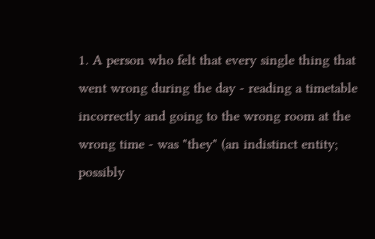1. A person who felt that every single thing that went wrong during the day - reading a timetable incorrectly and going to the wrong room at the wrong time - was "they" (an indistinct entity; possibly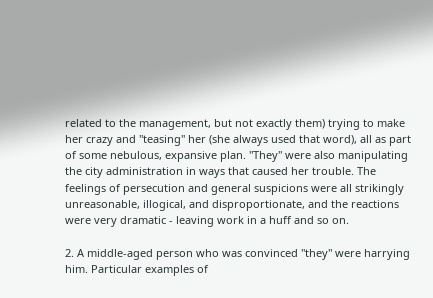related to the management, but not exactly them) trying to make her crazy and "teasing" her (she always used that word), all as part of some nebulous, expansive plan. "They" were also manipulating the city administration in ways that caused her trouble. The feelings of persecution and general suspicions were all strikingly unreasonable, illogical, and disproportionate, and the reactions were very dramatic - leaving work in a huff and so on.

2. A middle-aged person who was convinced "they" were harrying him. Particular examples of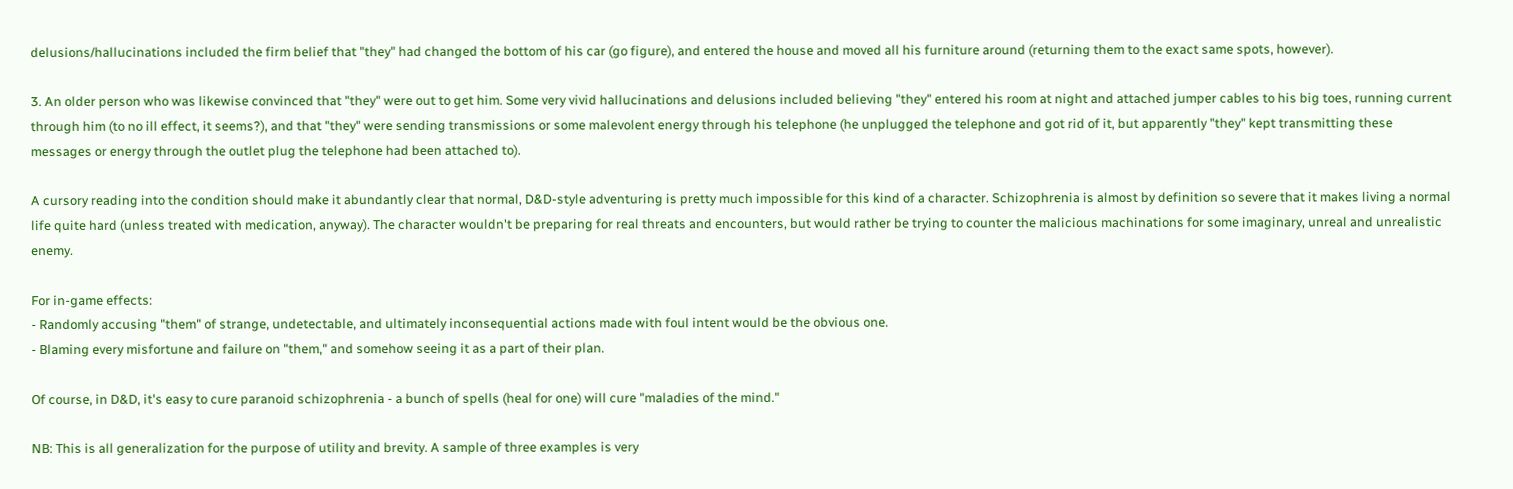delusions/hallucinations included the firm belief that "they" had changed the bottom of his car (go figure), and entered the house and moved all his furniture around (returning them to the exact same spots, however).

3. An older person who was likewise convinced that "they" were out to get him. Some very vivid hallucinations and delusions included believing "they" entered his room at night and attached jumper cables to his big toes, running current through him (to no ill effect, it seems?), and that "they" were sending transmissions or some malevolent energy through his telephone (he unplugged the telephone and got rid of it, but apparently "they" kept transmitting these messages or energy through the outlet plug the telephone had been attached to).

A cursory reading into the condition should make it abundantly clear that normal, D&D-style adventuring is pretty much impossible for this kind of a character. Schizophrenia is almost by definition so severe that it makes living a normal life quite hard (unless treated with medication, anyway). The character wouldn't be preparing for real threats and encounters, but would rather be trying to counter the malicious machinations for some imaginary, unreal and unrealistic enemy.

For in-game effects:
- Randomly accusing "them" of strange, undetectable, and ultimately inconsequential actions made with foul intent would be the obvious one.
- Blaming every misfortune and failure on "them," and somehow seeing it as a part of their plan.

Of course, in D&D, it's easy to cure paranoid schizophrenia - a bunch of spells (heal for one) will cure "maladies of the mind."

NB: This is all generalization for the purpose of utility and brevity. A sample of three examples is very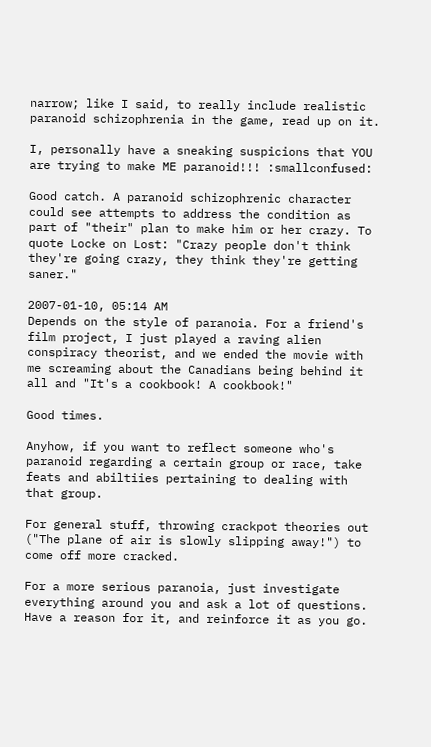narrow; like I said, to really include realistic paranoid schizophrenia in the game, read up on it.

I, personally have a sneaking suspicions that YOU are trying to make ME paranoid!!! :smallconfused:

Good catch. A paranoid schizophrenic character could see attempts to address the condition as part of "their" plan to make him or her crazy. To quote Locke on Lost: "Crazy people don't think they're going crazy, they think they're getting saner."

2007-01-10, 05:14 AM
Depends on the style of paranoia. For a friend's film project, I just played a raving alien conspiracy theorist, and we ended the movie with me screaming about the Canadians being behind it all and "It's a cookbook! A cookbook!"

Good times.

Anyhow, if you want to reflect someone who's paranoid regarding a certain group or race, take feats and abiltiies pertaining to dealing with that group.

For general stuff, throwing crackpot theories out ("The plane of air is slowly slipping away!") to come off more cracked.

For a more serious paranoia, just investigate everything around you and ask a lot of questions. Have a reason for it, and reinforce it as you go.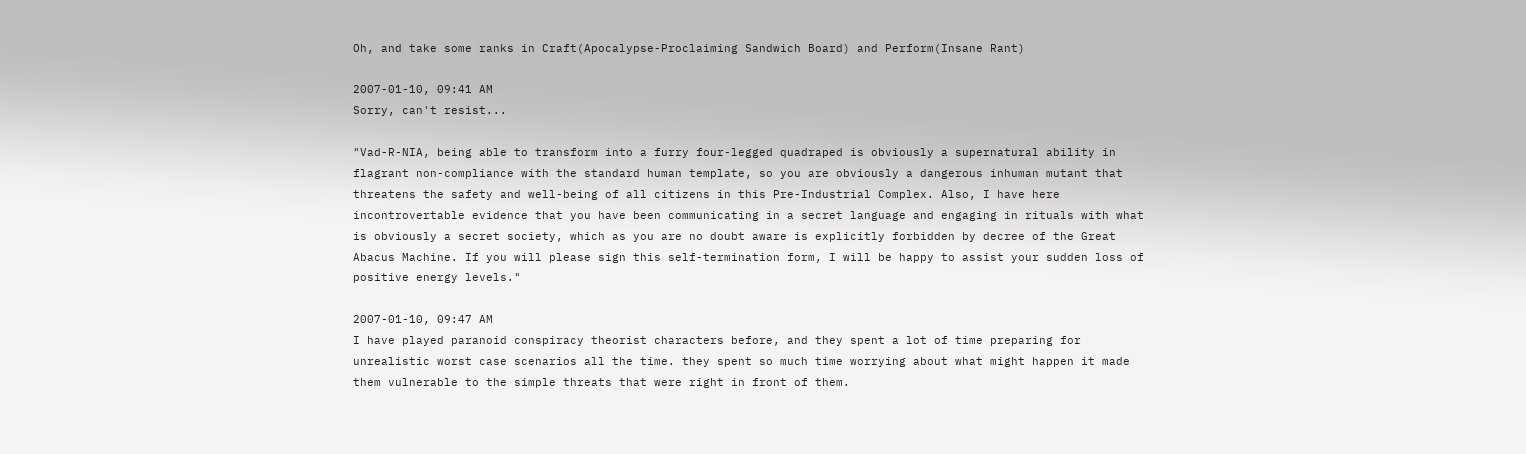Oh, and take some ranks in Craft(Apocalypse-Proclaiming Sandwich Board) and Perform(Insane Rant)

2007-01-10, 09:41 AM
Sorry, can't resist...

"Vad-R-NIA, being able to transform into a furry four-legged quadraped is obviously a supernatural ability in flagrant non-compliance with the standard human template, so you are obviously a dangerous inhuman mutant that threatens the safety and well-being of all citizens in this Pre-Industrial Complex. Also, I have here incontrovertable evidence that you have been communicating in a secret language and engaging in rituals with what is obviously a secret society, which as you are no doubt aware is explicitly forbidden by decree of the Great Abacus Machine. If you will please sign this self-termination form, I will be happy to assist your sudden loss of positive energy levels."

2007-01-10, 09:47 AM
I have played paranoid conspiracy theorist characters before, and they spent a lot of time preparing for unrealistic worst case scenarios all the time. they spent so much time worrying about what might happen it made them vulnerable to the simple threats that were right in front of them.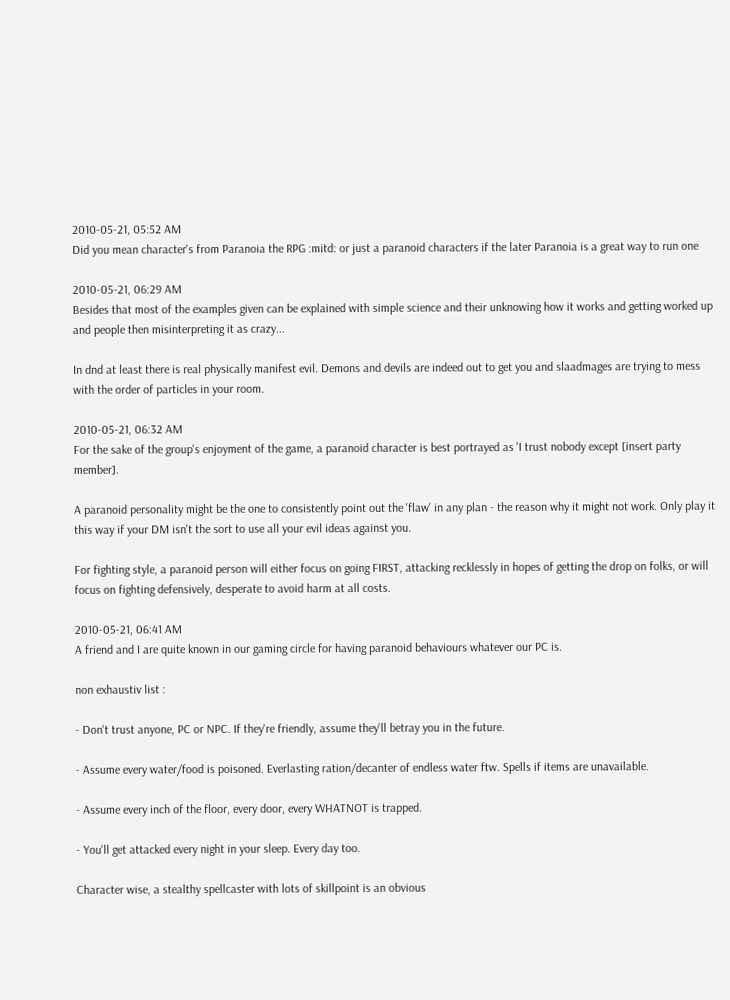2010-05-21, 05:52 AM
Did you mean character's from Paranoia the RPG :mitd: or just a paranoid characters if the later Paranoia is a great way to run one

2010-05-21, 06:29 AM
Besides that most of the examples given can be explained with simple science and their unknowing how it works and getting worked up and people then misinterpreting it as crazy...

In dnd at least there is real physically manifest evil. Demons and devils are indeed out to get you and slaadmages are trying to mess with the order of particles in your room.

2010-05-21, 06:32 AM
For the sake of the group's enjoyment of the game, a paranoid character is best portrayed as 'I trust nobody except [insert party member].

A paranoid personality might be the one to consistently point out the 'flaw' in any plan - the reason why it might not work. Only play it this way if your DM isn't the sort to use all your evil ideas against you.

For fighting style, a paranoid person will either focus on going FIRST, attacking recklessly in hopes of getting the drop on folks, or will focus on fighting defensively, desperate to avoid harm at all costs.

2010-05-21, 06:41 AM
A friend and I are quite known in our gaming circle for having paranoid behaviours whatever our PC is.

non exhaustiv list :

- Don't trust anyone, PC or NPC. If they're friendly, assume they'll betray you in the future.

- Assume every water/food is poisoned. Everlasting ration/decanter of endless water ftw. Spells if items are unavailable.

- Assume every inch of the floor, every door, every WHATNOT is trapped.

- You'll get attacked every night in your sleep. Every day too.

Character wise, a stealthy spellcaster with lots of skillpoint is an obvious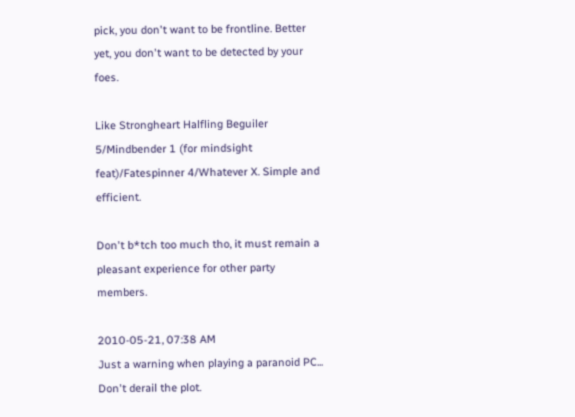pick, you don't want to be frontline. Better yet, you don't want to be detected by your foes.

Like Strongheart Halfling Beguiler 5/Mindbender 1 (for mindsight feat)/Fatespinner 4/Whatever X. Simple and efficient.

Don't b*tch too much tho, it must remain a pleasant experience for other party members.

2010-05-21, 07:38 AM
Just a warning when playing a paranoid PC... Don't derail the plot.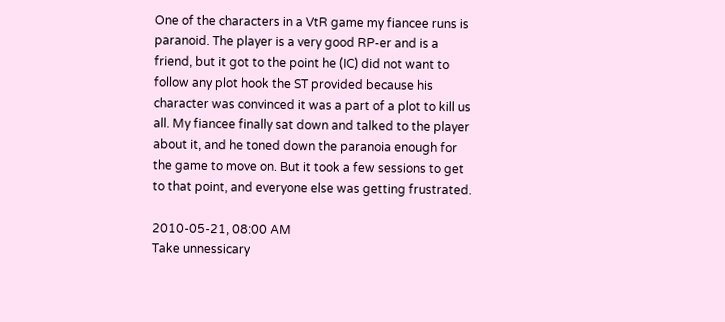One of the characters in a VtR game my fiancee runs is paranoid. The player is a very good RP-er and is a friend, but it got to the point he (IC) did not want to follow any plot hook the ST provided because his character was convinced it was a part of a plot to kill us all. My fiancee finally sat down and talked to the player about it, and he toned down the paranoia enough for the game to move on. But it took a few sessions to get to that point, and everyone else was getting frustrated.

2010-05-21, 08:00 AM
Take unnessicary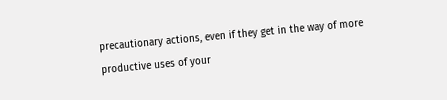precautionary actions, even if they get in the way of more productive uses of your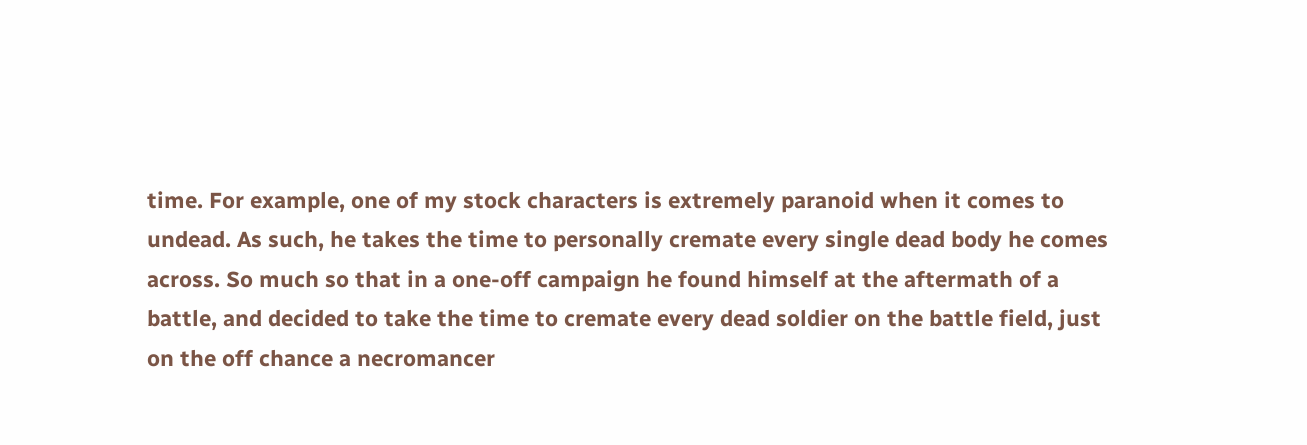time. For example, one of my stock characters is extremely paranoid when it comes to undead. As such, he takes the time to personally cremate every single dead body he comes across. So much so that in a one-off campaign he found himself at the aftermath of a battle, and decided to take the time to cremate every dead soldier on the battle field, just on the off chance a necromancer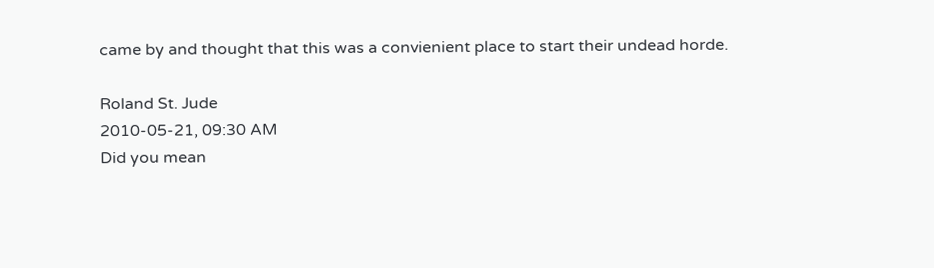came by and thought that this was a convienient place to start their undead horde.

Roland St. Jude
2010-05-21, 09:30 AM
Did you mean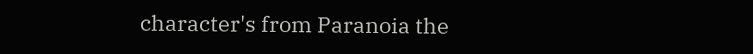character's from Paranoia the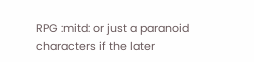RPG :mitd: or just a paranoid characters if the later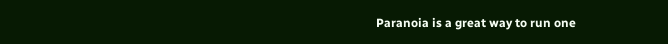Paranoia is a great way to run one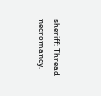sheriff: Thread necromancy.